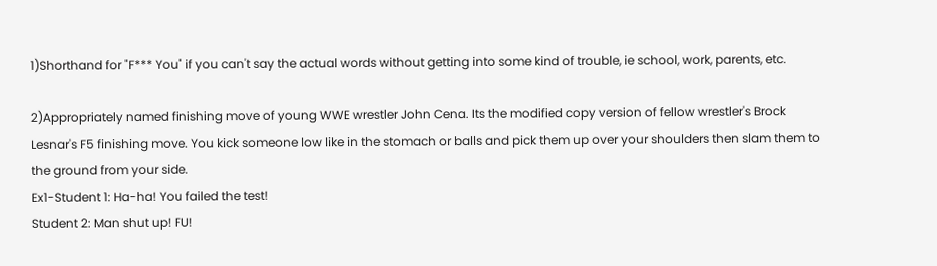1)Shorthand for "F*** You" if you can't say the actual words without getting into some kind of trouble, ie school, work, parents, etc.

2)Appropriately named finishing move of young WWE wrestler John Cena. Its the modified copy version of fellow wrestler's Brock Lesnar's F5 finishing move. You kick someone low like in the stomach or balls and pick them up over your shoulders then slam them to the ground from your side.
Ex1-Student 1: Ha-ha! You failed the test!
Student 2: Man shut up! FU!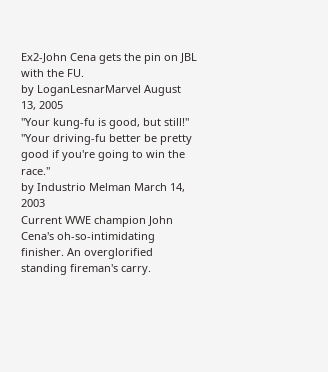Ex2-John Cena gets the pin on JBL with the FU.
by LoganLesnarMarvel August 13, 2005
"Your kung-fu is good, but still!" "Your driving-fu better be pretty good if you're going to win the race."
by Industrio Melman March 14, 2003
Current WWE champion John Cena's oh-so-intimidating finisher. An overglorified standing fireman's carry.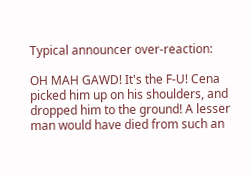Typical announcer over-reaction:

OH MAH GAWD! It's the F-U! Cena picked him up on his shoulders, and dropped him to the ground! A lesser man would have died from such an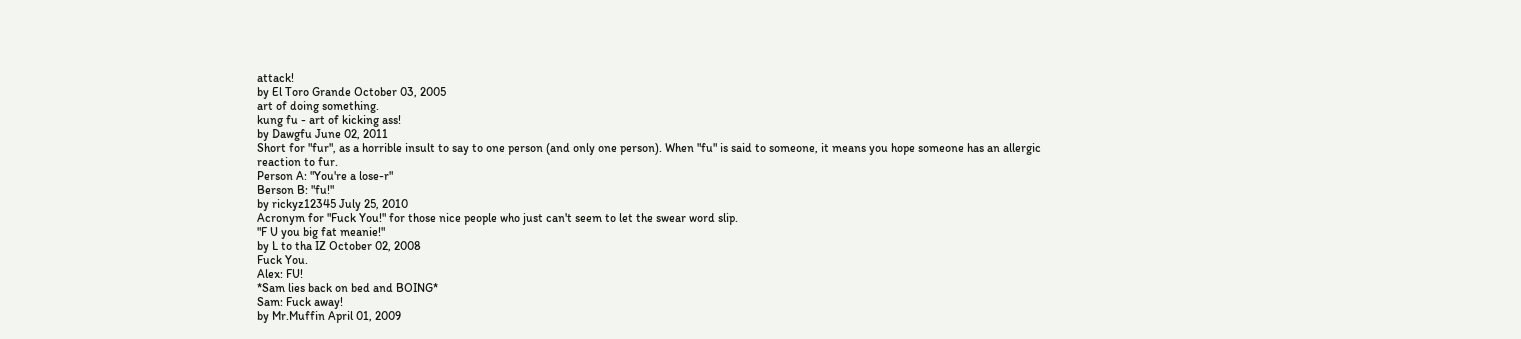attack!
by El Toro Grande October 03, 2005
art of doing something.
kung fu - art of kicking ass!
by Dawgfu June 02, 2011
Short for "fur", as a horrible insult to say to one person (and only one person). When "fu" is said to someone, it means you hope someone has an allergic reaction to fur.
Person A: "You're a lose-r"
Berson B: "fu!"
by rickyz12345 July 25, 2010
Acronym for "Fuck You!" for those nice people who just can't seem to let the swear word slip.
"F U you big fat meanie!"
by L to tha IZ October 02, 2008
Fuck You.
Alex: FU!
*Sam lies back on bed and BOING*
Sam: Fuck away!
by Mr.Muffin April 01, 2009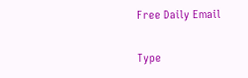Free Daily Email

Type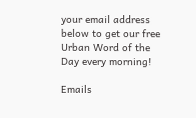your email address below to get our free Urban Word of the Day every morning!

Emails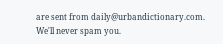are sent from daily@urbandictionary.com. We'll never spam you.